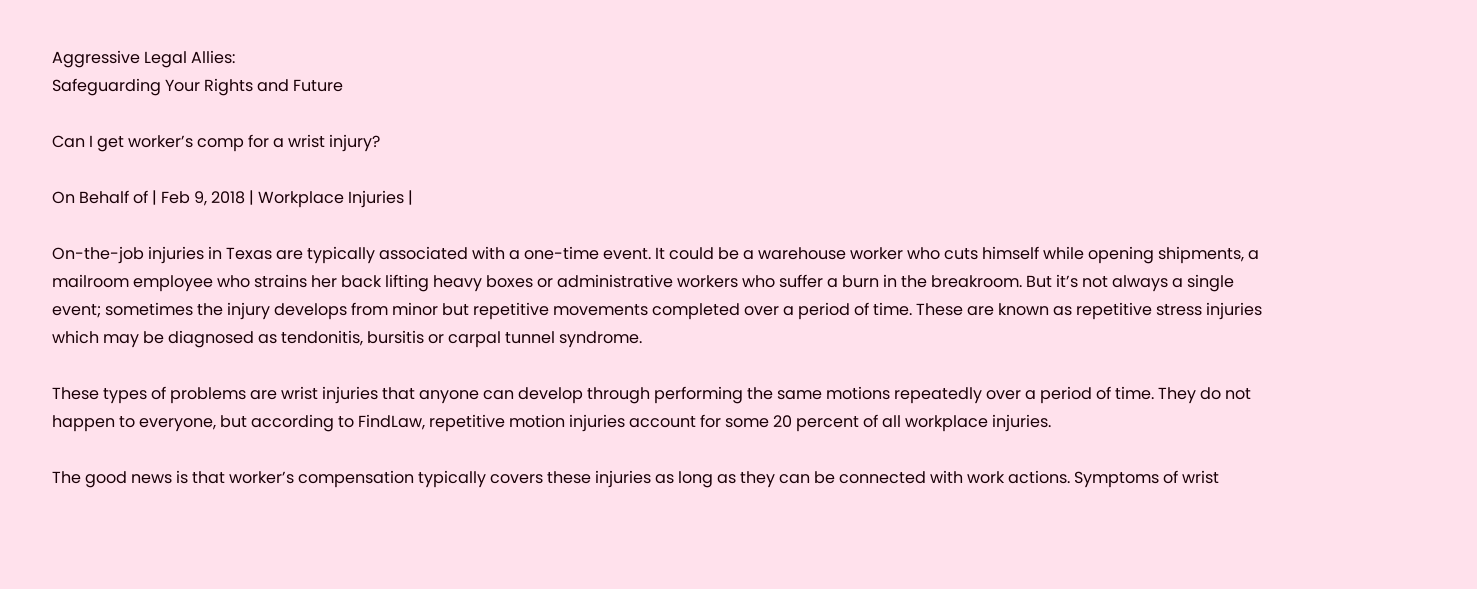Aggressive Legal Allies:
Safeguarding Your Rights and Future

Can I get worker’s comp for a wrist injury?

On Behalf of | Feb 9, 2018 | Workplace Injuries |

On-the-job injuries in Texas are typically associated with a one-time event. It could be a warehouse worker who cuts himself while opening shipments, a mailroom employee who strains her back lifting heavy boxes or administrative workers who suffer a burn in the breakroom. But it’s not always a single event; sometimes the injury develops from minor but repetitive movements completed over a period of time. These are known as repetitive stress injuries which may be diagnosed as tendonitis, bursitis or carpal tunnel syndrome.

These types of problems are wrist injuries that anyone can develop through performing the same motions repeatedly over a period of time. They do not happen to everyone, but according to FindLaw, repetitive motion injuries account for some 20 percent of all workplace injuries.

The good news is that worker’s compensation typically covers these injuries as long as they can be connected with work actions. Symptoms of wrist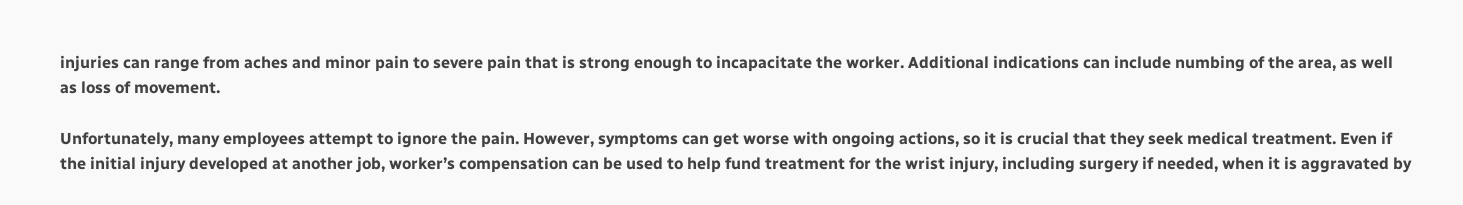injuries can range from aches and minor pain to severe pain that is strong enough to incapacitate the worker. Additional indications can include numbing of the area, as well as loss of movement.

Unfortunately, many employees attempt to ignore the pain. However, symptoms can get worse with ongoing actions, so it is crucial that they seek medical treatment. Even if the initial injury developed at another job, worker’s compensation can be used to help fund treatment for the wrist injury, including surgery if needed, when it is aggravated by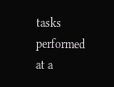tasks performed at a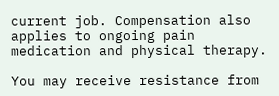current job. Compensation also applies to ongoing pain medication and physical therapy.

You may receive resistance from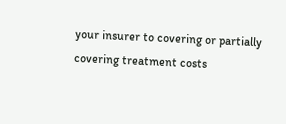your insurer to covering or partially covering treatment costs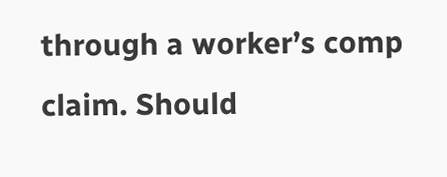through a worker’s comp claim. Should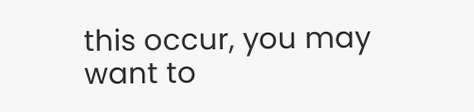this occur, you may want to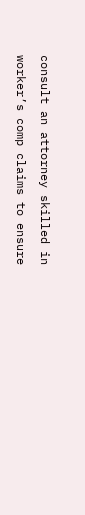consult an attorney skilled in worker’s comp claims to ensure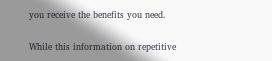you receive the benefits you need.

While this information on repetitive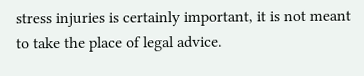stress injuries is certainly important, it is not meant to take the place of legal advice.